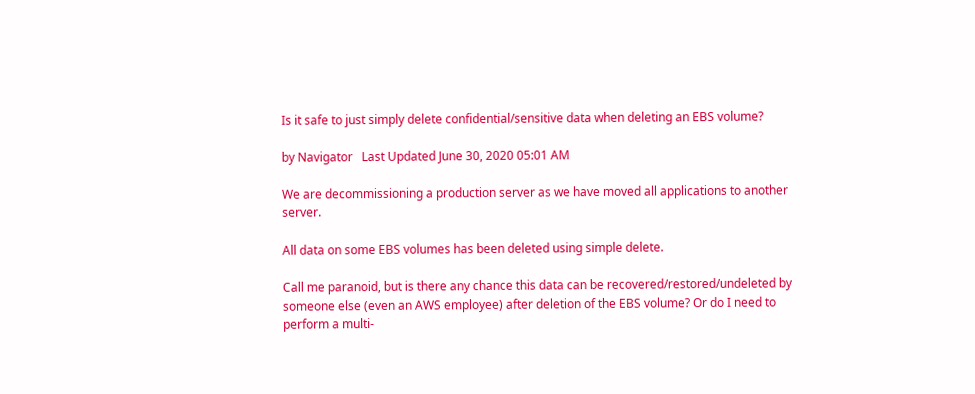Is it safe to just simply delete confidential/sensitive data when deleting an EBS volume?

by Navigator   Last Updated June 30, 2020 05:01 AM

We are decommissioning a production server as we have moved all applications to another server.

All data on some EBS volumes has been deleted using simple delete.

Call me paranoid, but is there any chance this data can be recovered/restored/undeleted by someone else (even an AWS employee) after deletion of the EBS volume? Or do I need to perform a multi-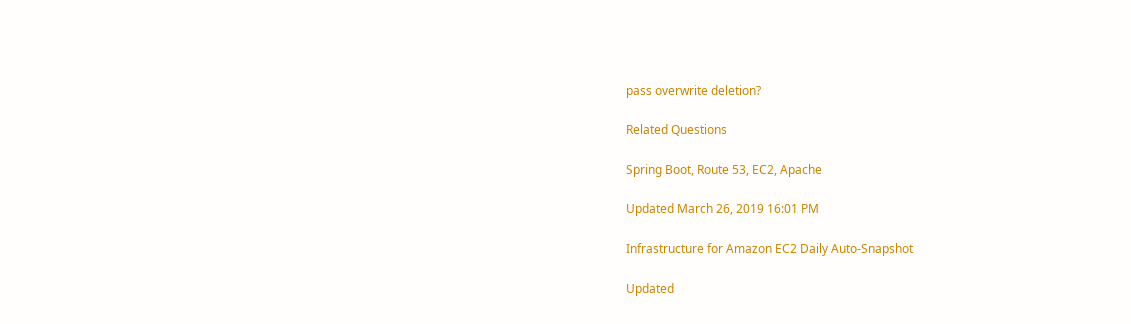pass overwrite deletion?

Related Questions

Spring Boot, Route 53, EC2, Apache

Updated March 26, 2019 16:01 PM

Infrastructure for Amazon EC2 Daily Auto-Snapshot

Updated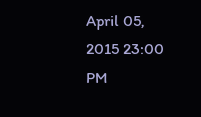April 05, 2015 23:00 PM